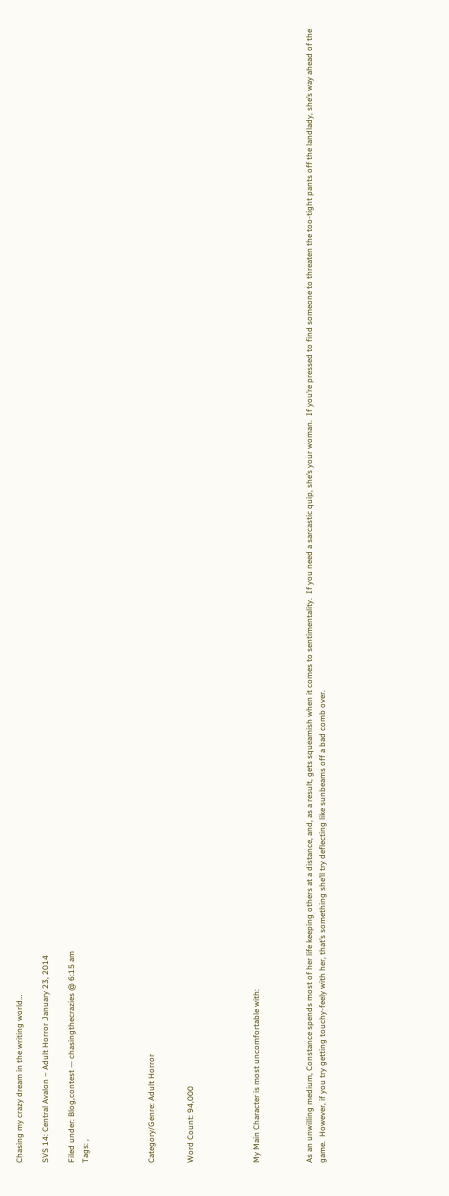Chasing my crazy dream in the writing world…

SVS 14: Central Avalon – Adult Horror January 23, 2014

Filed under: Blog,contest — chasingthecrazies @ 6:15 am
Tags: ,




Category/Genre: Adult Horror


Word Count: 94,000




My Main Character is most uncomfortable with:



As an unwilling medium, Constance spends most of her life keeping others at a distance, and, as a result, gets squeamish when it comes to sentimentality.  If you need a sarcastic quip, she’s your woman.  If you’re pressed to find someone to threaten the too-tight pants off the landlady, she’s way ahead of the game.  However, if you try getting touchy-feely with her, that’s something she’ll try deflecting like sunbeams off a bad comb over.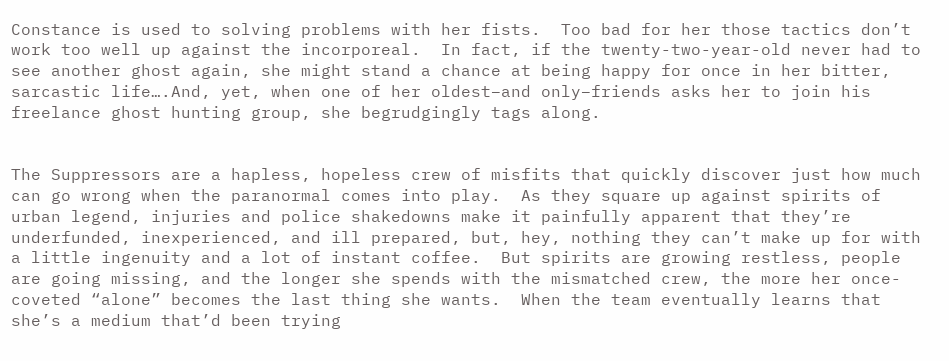Constance is used to solving problems with her fists.  Too bad for her those tactics don’t work too well up against the incorporeal.  In fact, if the twenty-two-year-old never had to see another ghost again, she might stand a chance at being happy for once in her bitter, sarcastic life….And, yet, when one of her oldest–and only–friends asks her to join his freelance ghost hunting group, she begrudgingly tags along.


The Suppressors are a hapless, hopeless crew of misfits that quickly discover just how much can go wrong when the paranormal comes into play.  As they square up against spirits of urban legend, injuries and police shakedowns make it painfully apparent that they’re underfunded, inexperienced, and ill prepared, but, hey, nothing they can’t make up for with a little ingenuity and a lot of instant coffee.  But spirits are growing restless, people are going missing, and the longer she spends with the mismatched crew, the more her once-coveted “alone” becomes the last thing she wants.  When the team eventually learns that she’s a medium that’d been trying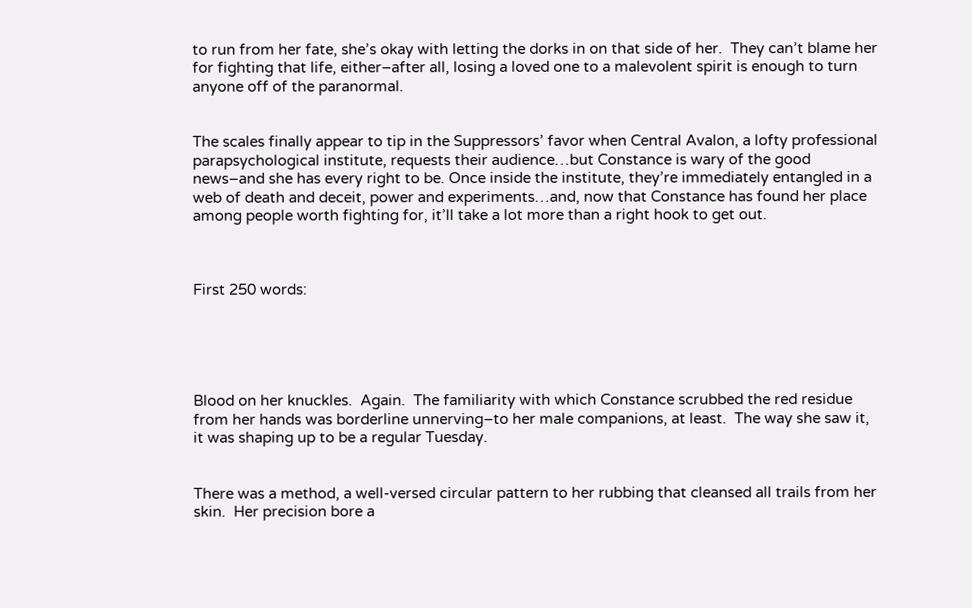to run from her fate, she’s okay with letting the dorks in on that side of her.  They can’t blame her for fighting that life, either–after all, losing a loved one to a malevolent spirit is enough to turn anyone off of the paranormal.


The scales finally appear to tip in the Suppressors’ favor when Central Avalon, a lofty professional parapsychological institute, requests their audience…but Constance is wary of the good news–and she has every right to be. Once inside the institute, they’re immediately entangled in a web of death and deceit, power and experiments…and, now that Constance has found her place among people worth fighting for, it’ll take a lot more than a right hook to get out.



First 250 words:





Blood on her knuckles.  Again.  The familiarity with which Constance scrubbed the red residue from her hands was borderline unnerving–to her male companions, at least.  The way she saw it, it was shaping up to be a regular Tuesday.


There was a method, a well-versed circular pattern to her rubbing that cleansed all trails from her skin.  Her precision bore a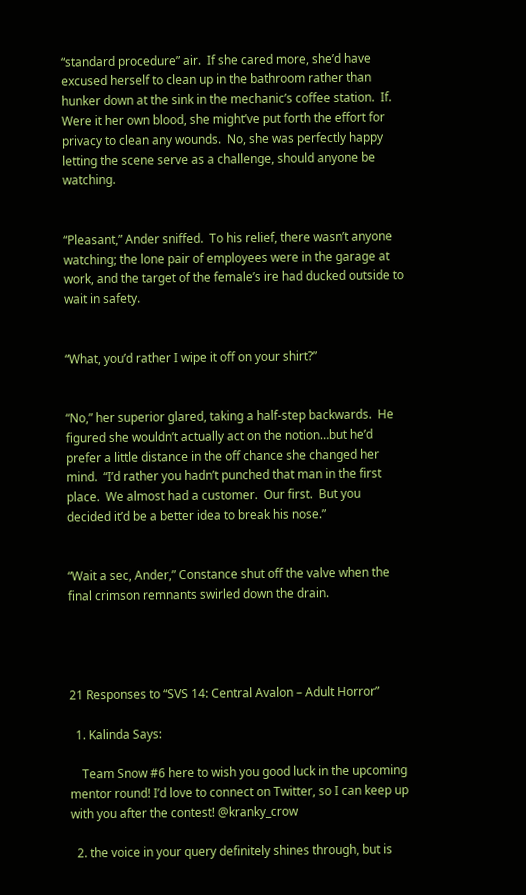“standard procedure” air.  If she cared more, she’d have excused herself to clean up in the bathroom rather than hunker down at the sink in the mechanic’s coffee station.  If.  Were it her own blood, she might’ve put forth the effort for privacy to clean any wounds.  No, she was perfectly happy letting the scene serve as a challenge, should anyone be watching.


“Pleasant,” Ander sniffed.  To his relief, there wasn’t anyone watching; the lone pair of employees were in the garage at work, and the target of the female’s ire had ducked outside to wait in safety.


“What, you’d rather I wipe it off on your shirt?”


“No,” her superior glared, taking a half-step backwards.  He figured she wouldn’t actually act on the notion…but he’d prefer a little distance in the off chance she changed her mind.  “I’d rather you hadn’t punched that man in the first place.  We almost had a customer.  Our first.  But you decided it’d be a better idea to break his nose.”


“Wait a sec, Ander,” Constance shut off the valve when the final crimson remnants swirled down the drain.




21 Responses to “SVS 14: Central Avalon – Adult Horror”

  1. Kalinda Says:

    Team Snow #6 here to wish you good luck in the upcoming mentor round! I’d love to connect on Twitter, so I can keep up with you after the contest! @kranky_crow

  2. the voice in your query definitely shines through, but is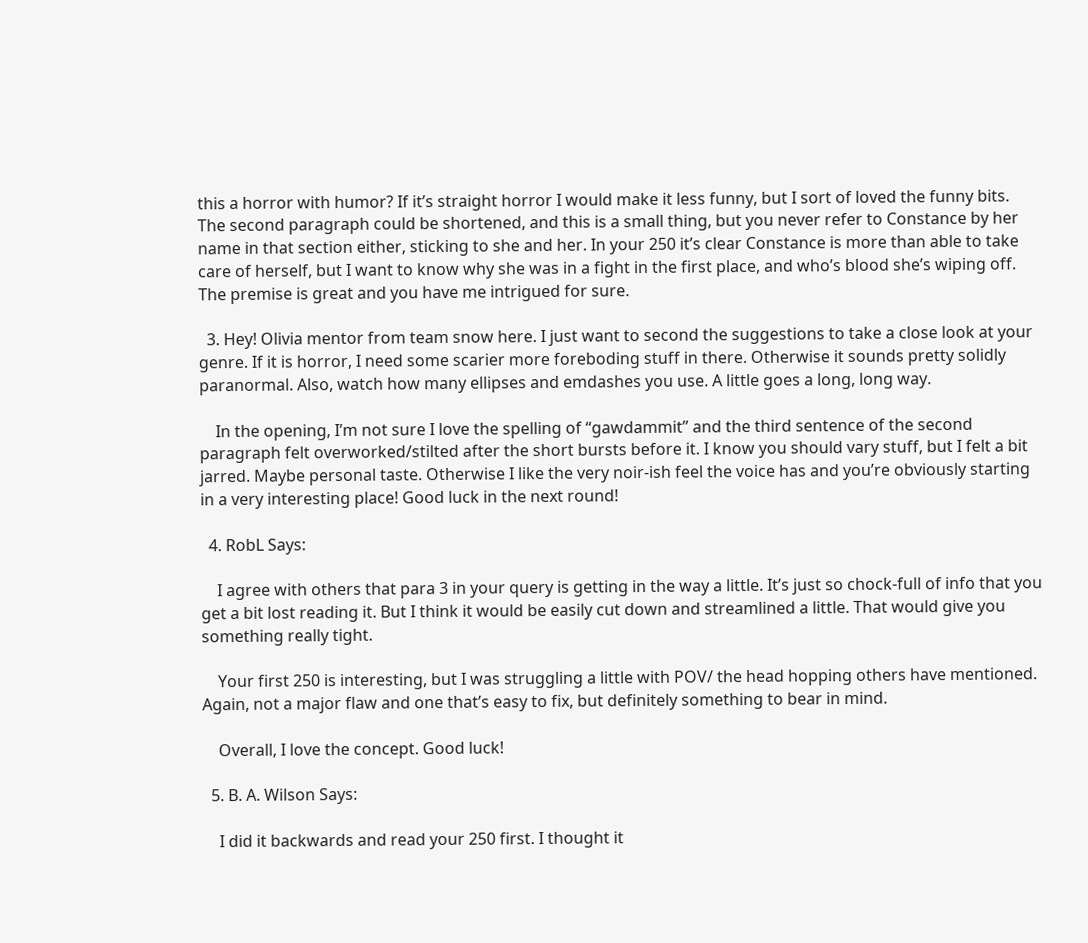this a horror with humor? If it’s straight horror I would make it less funny, but I sort of loved the funny bits. The second paragraph could be shortened, and this is a small thing, but you never refer to Constance by her name in that section either, sticking to she and her. In your 250 it’s clear Constance is more than able to take care of herself, but I want to know why she was in a fight in the first place, and who’s blood she’s wiping off. The premise is great and you have me intrigued for sure.

  3. Hey! Olivia mentor from team snow here. I just want to second the suggestions to take a close look at your genre. If it is horror, I need some scarier more foreboding stuff in there. Otherwise it sounds pretty solidly paranormal. Also, watch how many ellipses and emdashes you use. A little goes a long, long way.

    In the opening, I’m not sure I love the spelling of “gawdammit” and the third sentence of the second paragraph felt overworked/stilted after the short bursts before it. I know you should vary stuff, but I felt a bit jarred. Maybe personal taste. Otherwise I like the very noir-ish feel the voice has and you’re obviously starting in a very interesting place! Good luck in the next round!

  4. RobL Says:

    I agree with others that para 3 in your query is getting in the way a little. It’s just so chock-full of info that you get a bit lost reading it. But I think it would be easily cut down and streamlined a little. That would give you something really tight.

    Your first 250 is interesting, but I was struggling a little with POV/ the head hopping others have mentioned. Again, not a major flaw and one that’s easy to fix, but definitely something to bear in mind.

    Overall, I love the concept. Good luck!

  5. B. A. Wilson Says:

    I did it backwards and read your 250 first. I thought it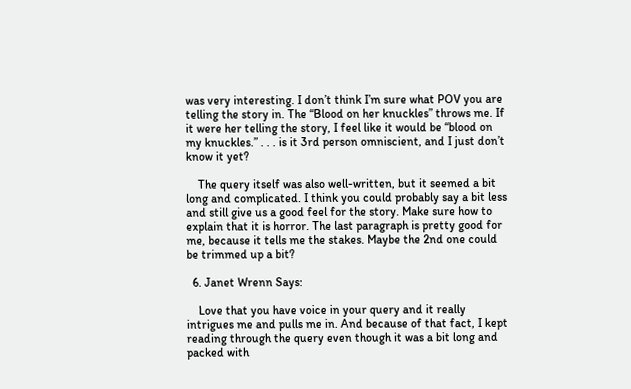was very interesting. I don’t think I’m sure what POV you are telling the story in. The “Blood on her knuckles” throws me. If it were her telling the story, I feel like it would be “blood on my knuckles.” . . . is it 3rd person omniscient, and I just don’t know it yet?

    The query itself was also well-written, but it seemed a bit long and complicated. I think you could probably say a bit less and still give us a good feel for the story. Make sure how to explain that it is horror. The last paragraph is pretty good for me, because it tells me the stakes. Maybe the 2nd one could be trimmed up a bit?

  6. Janet Wrenn Says:

    Love that you have voice in your query and it really intrigues me and pulls me in. And because of that fact, I kept reading through the query even though it was a bit long and packed with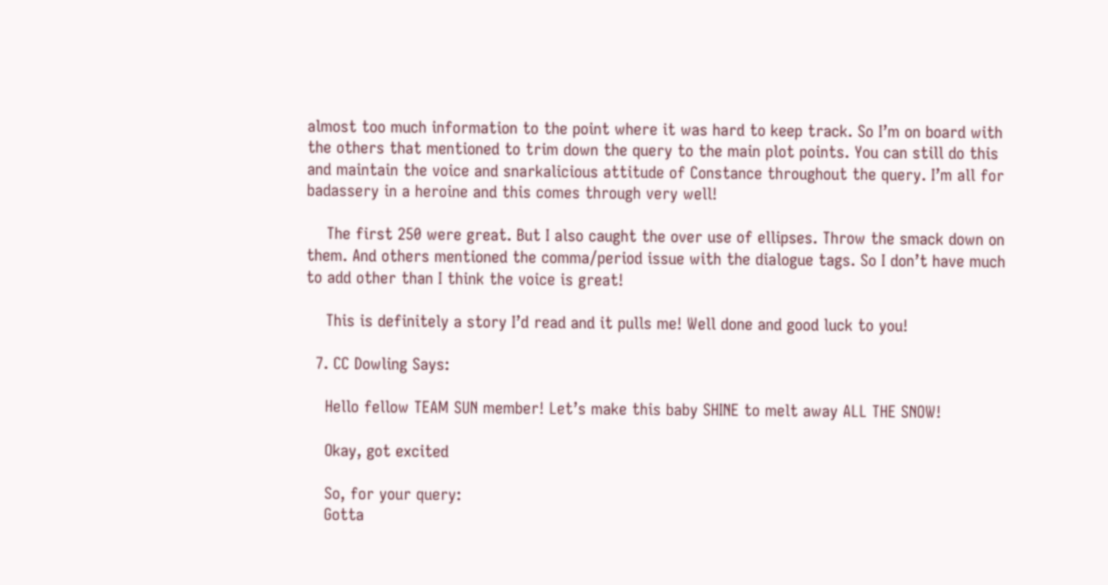almost too much information to the point where it was hard to keep track. So I’m on board with the others that mentioned to trim down the query to the main plot points. You can still do this and maintain the voice and snarkalicious attitude of Constance throughout the query. I’m all for badassery in a heroine and this comes through very well!

    The first 250 were great. But I also caught the over use of ellipses. Throw the smack down on them. And others mentioned the comma/period issue with the dialogue tags. So I don’t have much to add other than I think the voice is great!

    This is definitely a story I’d read and it pulls me! Well done and good luck to you!

  7. CC Dowling Says:

    Hello fellow TEAM SUN member! Let’s make this baby SHINE to melt away ALL THE SNOW!

    Okay, got excited

    So, for your query:
    Gotta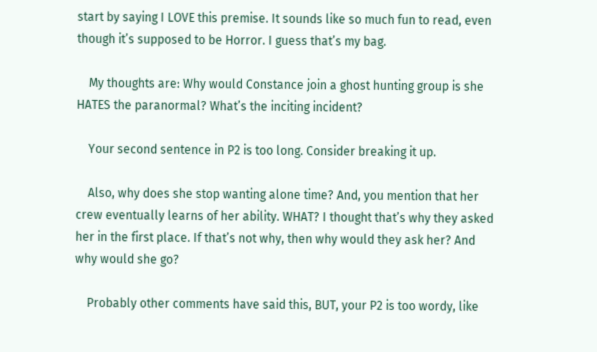start by saying I LOVE this premise. It sounds like so much fun to read, even though it’s supposed to be Horror. I guess that’s my bag.

    My thoughts are: Why would Constance join a ghost hunting group is she HATES the paranormal? What’s the inciting incident?

    Your second sentence in P2 is too long. Consider breaking it up.

    Also, why does she stop wanting alone time? And, you mention that her crew eventually learns of her ability. WHAT? I thought that’s why they asked her in the first place. If that’s not why, then why would they ask her? And why would she go?

    Probably other comments have said this, BUT, your P2 is too wordy, like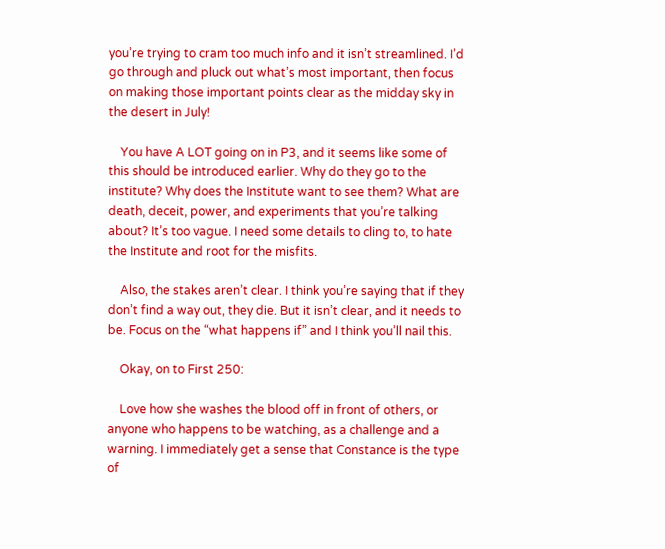you’re trying to cram too much info and it isn’t streamlined. I’d go through and pluck out what’s most important, then focus on making those important points clear as the midday sky in the desert in July!

    You have A LOT going on in P3, and it seems like some of this should be introduced earlier. Why do they go to the institute? Why does the Institute want to see them? What are death, deceit, power, and experiments that you’re talking about? It’s too vague. I need some details to cling to, to hate the Institute and root for the misfits.

    Also, the stakes aren’t clear. I think you’re saying that if they don’t find a way out, they die. But it isn’t clear, and it needs to be. Focus on the “what happens if” and I think you’ll nail this.

    Okay, on to First 250:

    Love how she washes the blood off in front of others, or anyone who happens to be watching, as a challenge and a warning. I immediately get a sense that Constance is the type of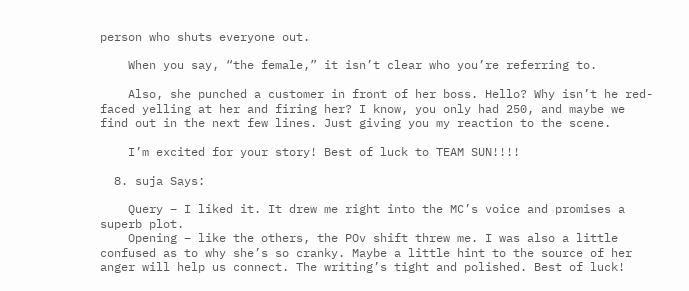person who shuts everyone out.

    When you say, “the female,” it isn’t clear who you’re referring to.

    Also, she punched a customer in front of her boss. Hello? Why isn’t he red-faced yelling at her and firing her? I know, you only had 250, and maybe we find out in the next few lines. Just giving you my reaction to the scene.

    I’m excited for your story! Best of luck to TEAM SUN!!!!

  8. suja Says:

    Query – I liked it. It drew me right into the MC’s voice and promises a superb plot.
    Opening – like the others, the POv shift threw me. I was also a little confused as to why she’s so cranky. Maybe a little hint to the source of her anger will help us connect. The writing’s tight and polished. Best of luck!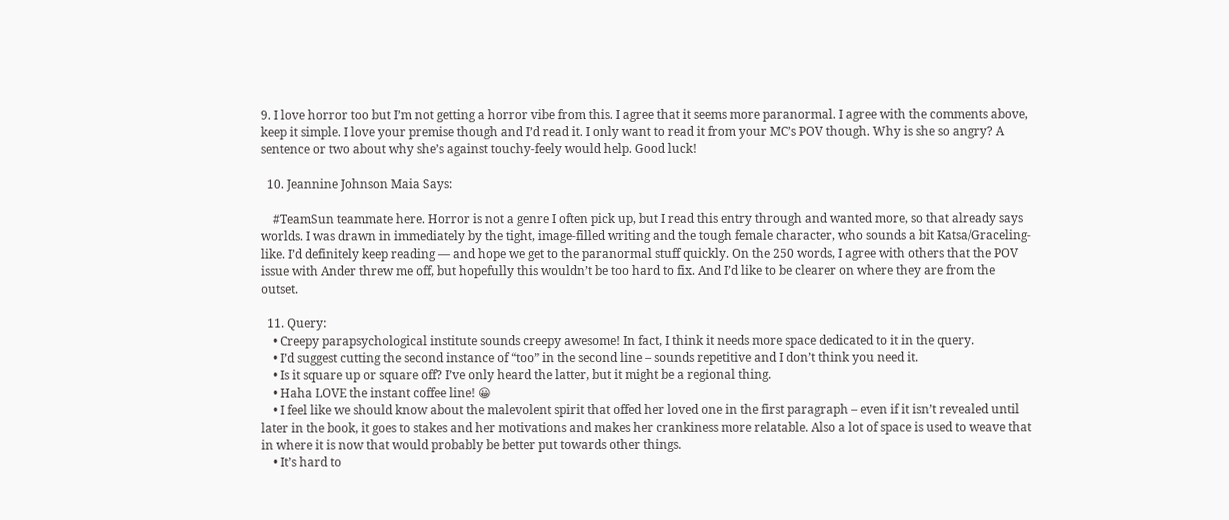9. I love horror too but I’m not getting a horror vibe from this. I agree that it seems more paranormal. I agree with the comments above, keep it simple. I love your premise though and I’d read it. I only want to read it from your MC’s POV though. Why is she so angry? A sentence or two about why she’s against touchy-feely would help. Good luck!

  10. Jeannine Johnson Maia Says:

    #TeamSun teammate here. Horror is not a genre I often pick up, but I read this entry through and wanted more, so that already says worlds. I was drawn in immediately by the tight, image-filled writing and the tough female character, who sounds a bit Katsa/Graceling-like. I’d definitely keep reading — and hope we get to the paranormal stuff quickly. On the 250 words, I agree with others that the POV issue with Ander threw me off, but hopefully this wouldn’t be too hard to fix. And I’d like to be clearer on where they are from the outset.

  11. Query:
    • Creepy parapsychological institute sounds creepy awesome! In fact, I think it needs more space dedicated to it in the query.
    • I’d suggest cutting the second instance of “too” in the second line – sounds repetitive and I don’t think you need it.
    • Is it square up or square off? I’ve only heard the latter, but it might be a regional thing.
    • Haha LOVE the instant coffee line! 😀
    • I feel like we should know about the malevolent spirit that offed her loved one in the first paragraph – even if it isn’t revealed until later in the book, it goes to stakes and her motivations and makes her crankiness more relatable. Also a lot of space is used to weave that in where it is now that would probably be better put towards other things.
    • It’s hard to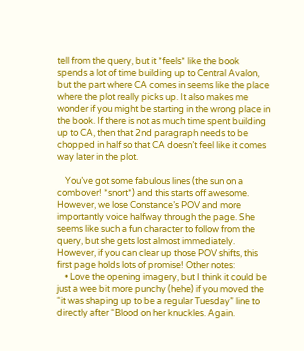tell from the query, but it *feels* like the book spends a lot of time building up to Central Avalon, but the part where CA comes in seems like the place where the plot really picks up. It also makes me wonder if you might be starting in the wrong place in the book. If there is not as much time spent building up to CA, then that 2nd paragraph needs to be chopped in half so that CA doesn’t feel like it comes way later in the plot.

    You’ve got some fabulous lines (the sun on a combover! *snort*) and this starts off awesome. However, we lose Constance’s POV and more importantly voice halfway through the page. She seems like such a fun character to follow from the query, but she gets lost almost immediately. However, if you can clear up those POV shifts, this first page holds lots of promise! Other notes:
    • Love the opening imagery, but I think it could be just a wee bit more punchy (hehe) if you moved the “it was shaping up to be a regular Tuesday” line to directly after “Blood on her knuckles. Again.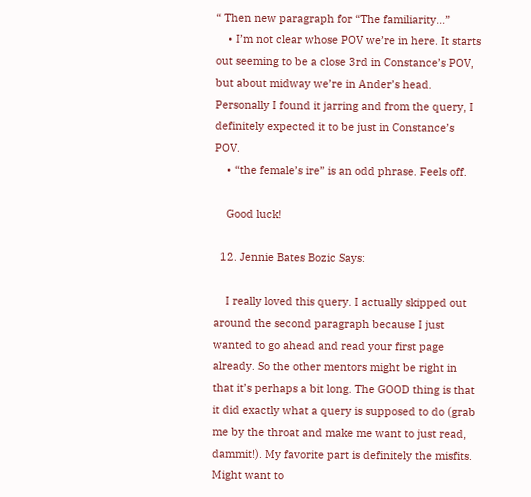“ Then new paragraph for “The familiarity…”
    • I’m not clear whose POV we’re in here. It starts out seeming to be a close 3rd in Constance’s POV, but about midway we’re in Ander’s head. Personally I found it jarring and from the query, I definitely expected it to be just in Constance’s POV.
    • “the female’s ire” is an odd phrase. Feels off.

    Good luck!

  12. Jennie Bates Bozic Says:

    I really loved this query. I actually skipped out around the second paragraph because I just wanted to go ahead and read your first page already. So the other mentors might be right in that it’s perhaps a bit long. The GOOD thing is that it did exactly what a query is supposed to do (grab me by the throat and make me want to just read, dammit!). My favorite part is definitely the misfits. Might want to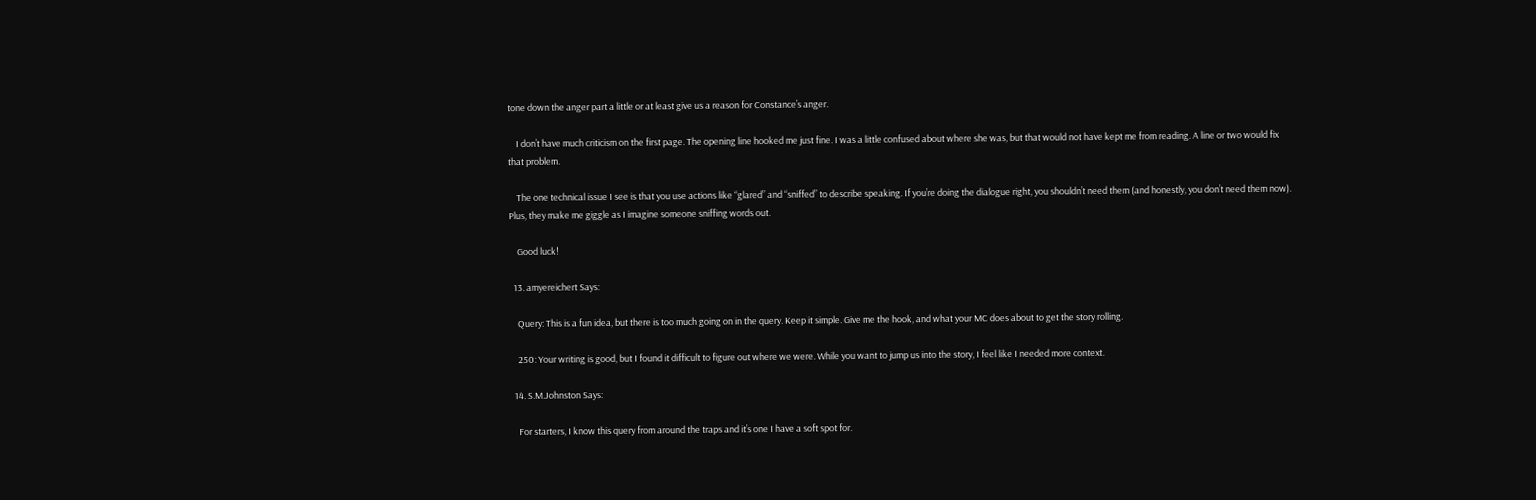tone down the anger part a little or at least give us a reason for Constance’s anger.

    I don’t have much criticism on the first page. The opening line hooked me just fine. I was a little confused about where she was, but that would not have kept me from reading. A line or two would fix that problem.

    The one technical issue I see is that you use actions like “glared” and “sniffed” to describe speaking. If you’re doing the dialogue right, you shouldn’t need them (and honestly, you don’t need them now). Plus, they make me giggle as I imagine someone sniffing words out.

    Good luck!

  13. amyereichert Says:

    Query: This is a fun idea, but there is too much going on in the query. Keep it simple. Give me the hook, and what your MC does about to get the story rolling.

    250: Your writing is good, but I found it difficult to figure out where we were. While you want to jump us into the story, I feel like I needed more context.

  14. S.M.Johnston Says:

    For starters, I know this query from around the traps and it’s one I have a soft spot for.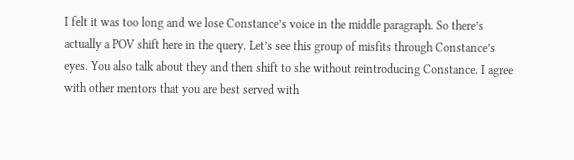I felt it was too long and we lose Constance’s voice in the middle paragraph. So there’s actually a POV shift here in the query. Let’s see this group of misfits through Constance’s eyes. You also talk about they and then shift to she without reintroducing Constance. I agree with other mentors that you are best served with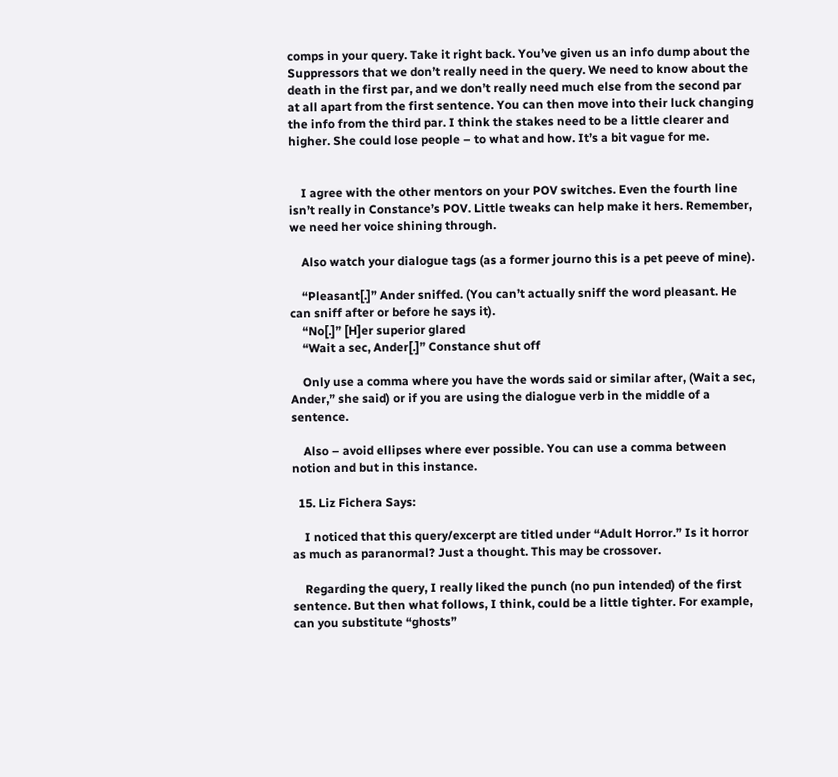comps in your query. Take it right back. You’ve given us an info dump about the Suppressors that we don’t really need in the query. We need to know about the death in the first par, and we don’t really need much else from the second par at all apart from the first sentence. You can then move into their luck changing the info from the third par. I think the stakes need to be a little clearer and higher. She could lose people – to what and how. It’s a bit vague for me.


    I agree with the other mentors on your POV switches. Even the fourth line isn’t really in Constance’s POV. Little tweaks can help make it hers. Remember, we need her voice shining through.

    Also watch your dialogue tags (as a former journo this is a pet peeve of mine).

    “Pleasant[.]” Ander sniffed. (You can’t actually sniff the word pleasant. He can sniff after or before he says it).
    “No[.]” [H]er superior glared
    “Wait a sec, Ander[.]” Constance shut off

    Only use a comma where you have the words said or similar after, (Wait a sec, Ander,” she said) or if you are using the dialogue verb in the middle of a sentence.

    Also – avoid ellipses where ever possible. You can use a comma between notion and but in this instance.

  15. Liz Fichera Says:

    I noticed that this query/excerpt are titled under “Adult Horror.” Is it horror as much as paranormal? Just a thought. This may be crossover.

    Regarding the query, I really liked the punch (no pun intended) of the first sentence. But then what follows, I think, could be a little tighter. For example, can you substitute “ghosts”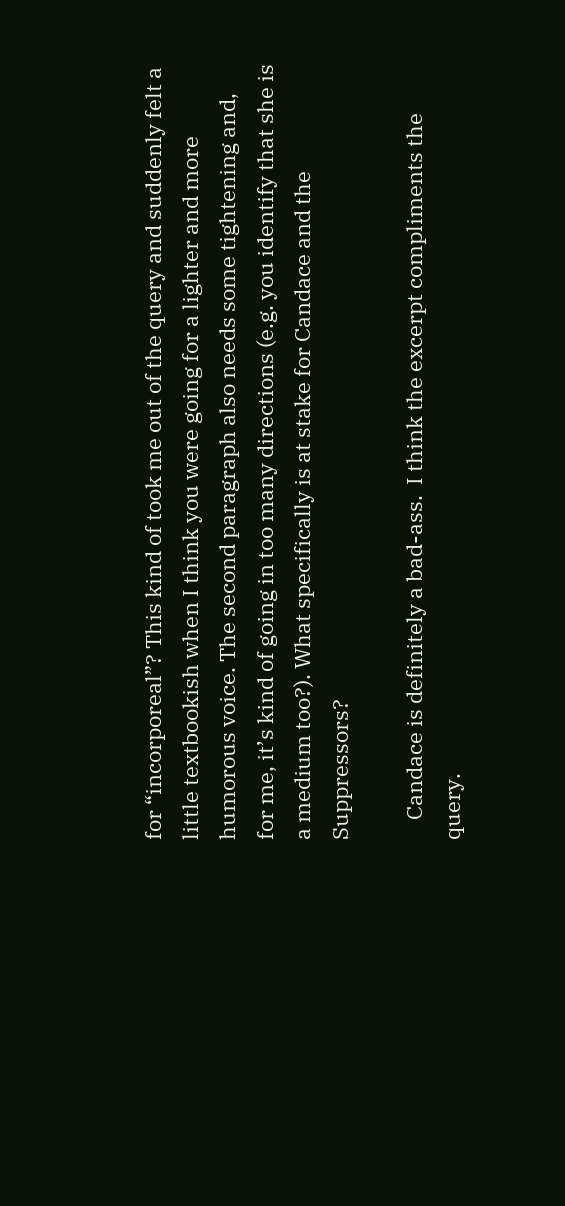for “incorporeal”? This kind of took me out of the query and suddenly felt a little textbookish when I think you were going for a lighter and more humorous voice. The second paragraph also needs some tightening and, for me, it’s kind of going in too many directions (e.g. you identify that she is a medium too?). What specifically is at stake for Candace and the Suppressors?

    Candace is definitely a bad-ass.  I think the excerpt compliments the query.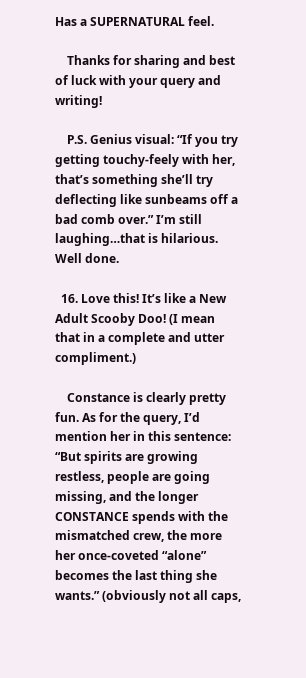Has a SUPERNATURAL feel.

    Thanks for sharing and best of luck with your query and writing!

    P.S. Genius visual: “If you try getting touchy-feely with her, that’s something she’ll try deflecting like sunbeams off a bad comb over.” I’m still laughing…that is hilarious. Well done.

  16. Love this! It’s like a New Adult Scooby Doo! (I mean that in a complete and utter compliment.)

    Constance is clearly pretty fun. As for the query, I’d mention her in this sentence: “But spirits are growing restless, people are going missing, and the longer CONSTANCE spends with the mismatched crew, the more her once-coveted “alone” becomes the last thing she wants.” (obviously not all caps,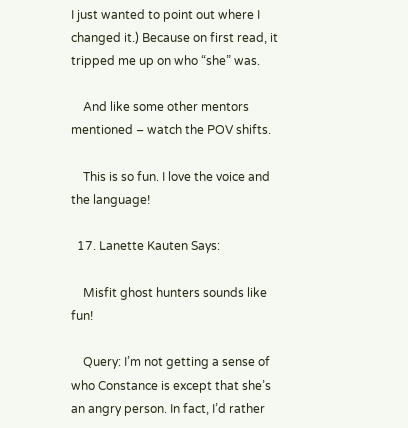I just wanted to point out where I changed it.) Because on first read, it tripped me up on who “she” was.

    And like some other mentors mentioned – watch the POV shifts.

    This is so fun. I love the voice and the language!

  17. Lanette Kauten Says:

    Misfit ghost hunters sounds like fun!

    Query: I’m not getting a sense of who Constance is except that she’s an angry person. In fact, I’d rather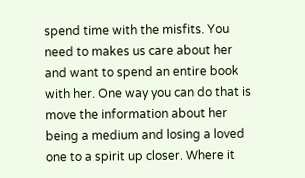spend time with the misfits. You need to makes us care about her and want to spend an entire book with her. One way you can do that is move the information about her being a medium and losing a loved one to a spirit up closer. Where it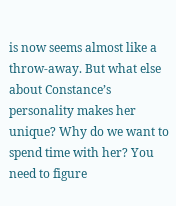is now seems almost like a throw-away. But what else about Constance’s personality makes her unique? Why do we want to spend time with her? You need to figure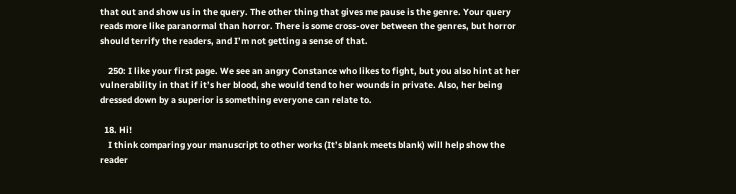that out and show us in the query. The other thing that gives me pause is the genre. Your query reads more like paranormal than horror. There is some cross-over between the genres, but horror should terrify the readers, and I’m not getting a sense of that.

    250: I like your first page. We see an angry Constance who likes to fight, but you also hint at her vulnerability in that if it’s her blood, she would tend to her wounds in private. Also, her being dressed down by a superior is something everyone can relate to.

  18. Hi!
    I think comparing your manuscript to other works (It’s blank meets blank) will help show the reader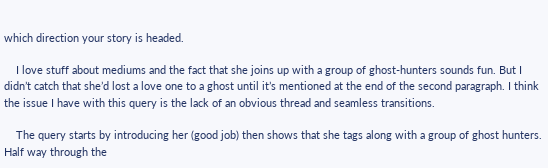which direction your story is headed.

    I love stuff about mediums and the fact that she joins up with a group of ghost-hunters sounds fun. But I didn’t catch that she’d lost a love one to a ghost until it’s mentioned at the end of the second paragraph. I think the issue I have with this query is the lack of an obvious thread and seamless transitions.

    The query starts by introducing her (good job) then shows that she tags along with a group of ghost hunters. Half way through the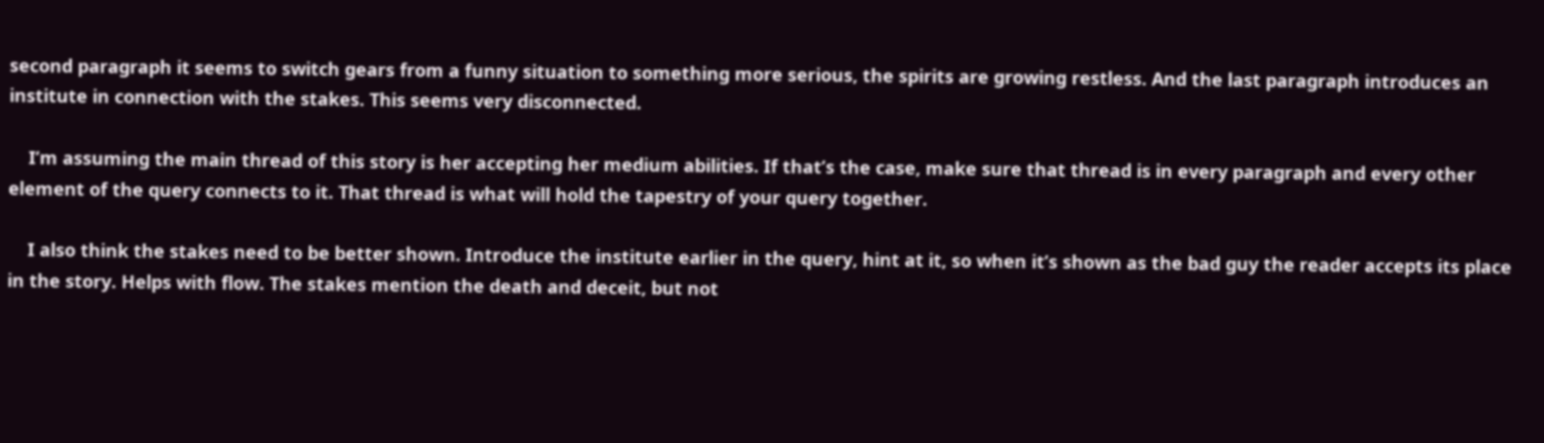second paragraph it seems to switch gears from a funny situation to something more serious, the spirits are growing restless. And the last paragraph introduces an institute in connection with the stakes. This seems very disconnected.

    I’m assuming the main thread of this story is her accepting her medium abilities. If that’s the case, make sure that thread is in every paragraph and every other element of the query connects to it. That thread is what will hold the tapestry of your query together.

    I also think the stakes need to be better shown. Introduce the institute earlier in the query, hint at it, so when it’s shown as the bad guy the reader accepts its place in the story. Helps with flow. The stakes mention the death and deceit, but not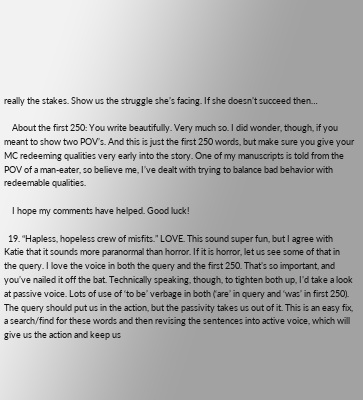really the stakes. Show us the struggle she’s facing. If she doesn’t succeed then…

    About the first 250: You write beautifully. Very much so. I did wonder, though, if you meant to show two POV’s. And this is just the first 250 words, but make sure you give your MC redeeming qualities very early into the story. One of my manuscripts is told from the POV of a man-eater, so believe me, I’ve dealt with trying to balance bad behavior with redeemable qualities.

    I hope my comments have helped. Good luck!

  19. “Hapless, hopeless crew of misfits.” LOVE. This sound super fun, but I agree with Katie that it sounds more paranormal than horror. If it is horror, let us see some of that in the query. I love the voice in both the query and the first 250. That’s so important, and you’ve nailed it off the bat. Technically speaking, though, to tighten both up, I’d take a look at passive voice. Lots of use of ‘to be’ verbage in both (‘are’ in query and ‘was’ in first 250). The query should put us in the action, but the passivity takes us out of it. This is an easy fix, a search/find for these words and then revising the sentences into active voice, which will give us the action and keep us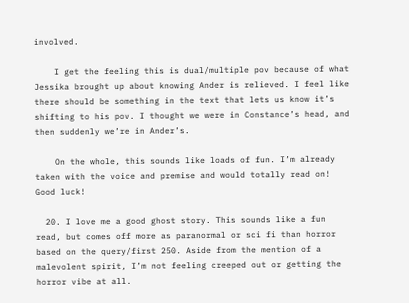involved.

    I get the feeling this is dual/multiple pov because of what Jessika brought up about knowing Ander is relieved. I feel like there should be something in the text that lets us know it’s shifting to his pov. I thought we were in Constance’s head, and then suddenly we’re in Ander’s.

    On the whole, this sounds like loads of fun. I’m already taken with the voice and premise and would totally read on! Good luck!

  20. I love me a good ghost story. This sounds like a fun read, but comes off more as paranormal or sci fi than horror based on the query/first 250. Aside from the mention of a malevolent spirit, I’m not feeling creeped out or getting the horror vibe at all.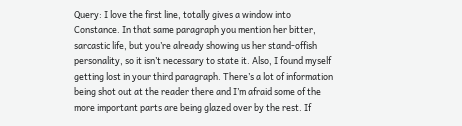Query: I love the first line, totally gives a window into Constance. In that same paragraph you mention her bitter, sarcastic life, but you’re already showing us her stand-offish personality, so it isn’t necessary to state it. Also, I found myself getting lost in your third paragraph. There’s a lot of information being shot out at the reader there and I’m afraid some of the more important parts are being glazed over by the rest. If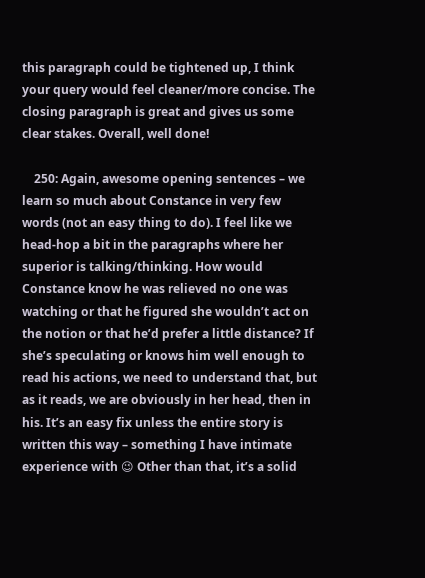this paragraph could be tightened up, I think your query would feel cleaner/more concise. The closing paragraph is great and gives us some clear stakes. Overall, well done!

    250: Again, awesome opening sentences – we learn so much about Constance in very few words (not an easy thing to do). I feel like we head-hop a bit in the paragraphs where her superior is talking/thinking. How would Constance know he was relieved no one was watching or that he figured she wouldn’t act on the notion or that he’d prefer a little distance? If she’s speculating or knows him well enough to read his actions, we need to understand that, but as it reads, we are obviously in her head, then in his. It’s an easy fix unless the entire story is written this way – something I have intimate experience with 😉 Other than that, it’s a solid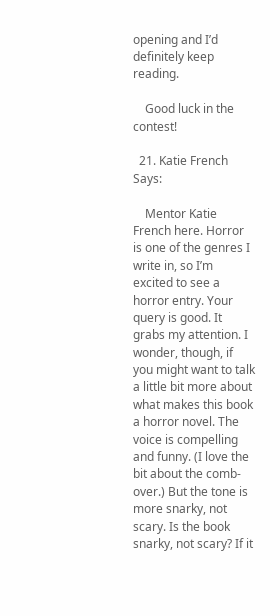opening and I’d definitely keep reading.

    Good luck in the contest!

  21. Katie French Says:

    Mentor Katie French here. Horror is one of the genres I write in, so I’m excited to see a horror entry. Your query is good. It grabs my attention. I wonder, though, if you might want to talk a little bit more about what makes this book a horror novel. The voice is compelling and funny. (I love the bit about the comb-over.) But the tone is more snarky, not scary. Is the book snarky, not scary? If it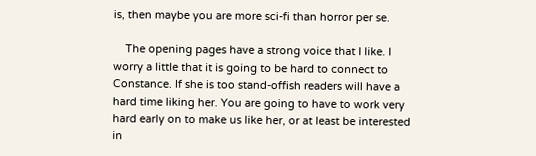is, then maybe you are more sci-fi than horror per se.

    The opening pages have a strong voice that I like. I worry a little that it is going to be hard to connect to Constance. If she is too stand-offish readers will have a hard time liking her. You are going to have to work very hard early on to make us like her, or at least be interested in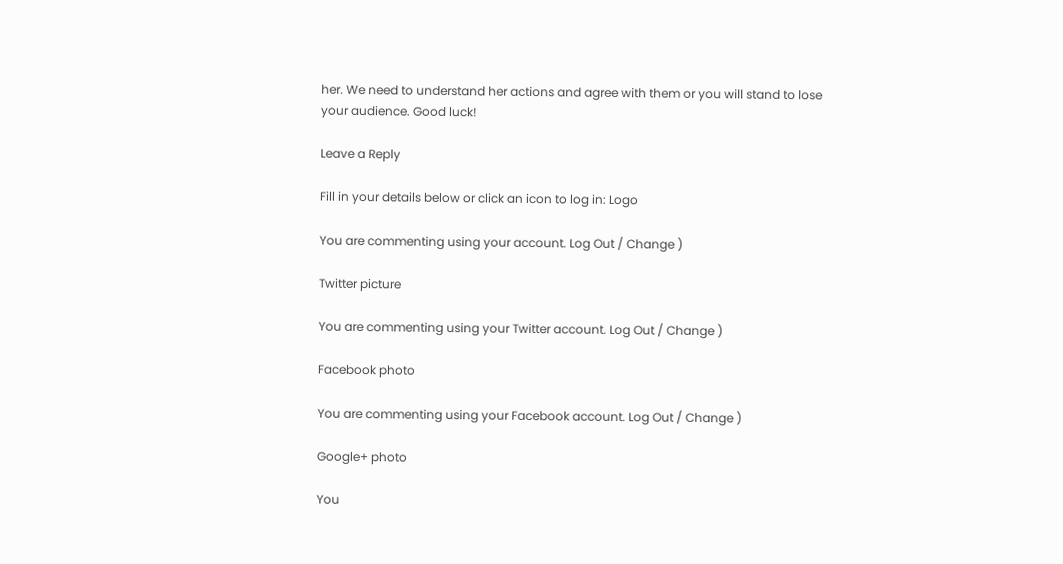her. We need to understand her actions and agree with them or you will stand to lose your audience. Good luck!

Leave a Reply

Fill in your details below or click an icon to log in: Logo

You are commenting using your account. Log Out / Change )

Twitter picture

You are commenting using your Twitter account. Log Out / Change )

Facebook photo

You are commenting using your Facebook account. Log Out / Change )

Google+ photo

You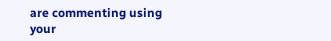are commenting using your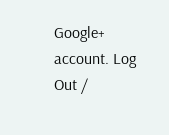Google+ account. Log Out /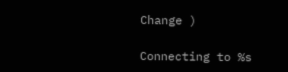Change )

Connecting to %s